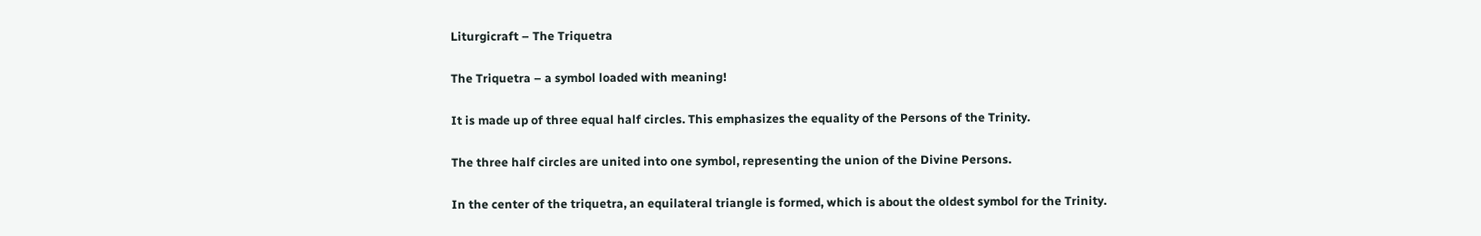Liturgicraft – The Triquetra

The Triquetra – a symbol loaded with meaning!

It is made up of three equal half circles. This emphasizes the equality of the Persons of the Trinity.

The three half circles are united into one symbol, representing the union of the Divine Persons.

In the center of the triquetra, an equilateral triangle is formed, which is about the oldest symbol for the Trinity.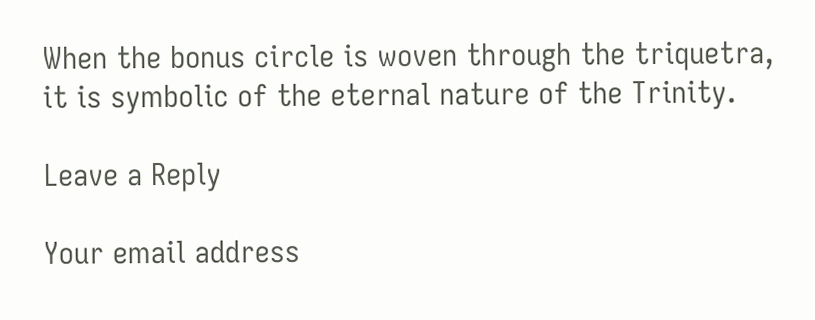When the bonus circle is woven through the triquetra, it is symbolic of the eternal nature of the Trinity.

Leave a Reply

Your email address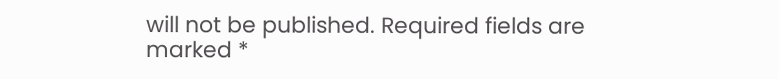will not be published. Required fields are marked *